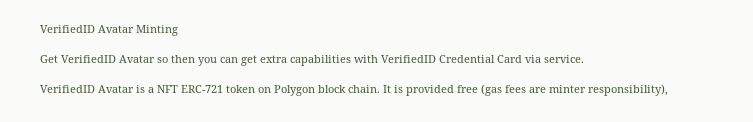VerifiedID Avatar Minting

Get VerifiedID Avatar so then you can get extra capabilities with VerifiedID Credential Card via service.

VerifiedID Avatar is a NFT ERC-721 token on Polygon block chain. It is provided free (gas fees are minter responsibility),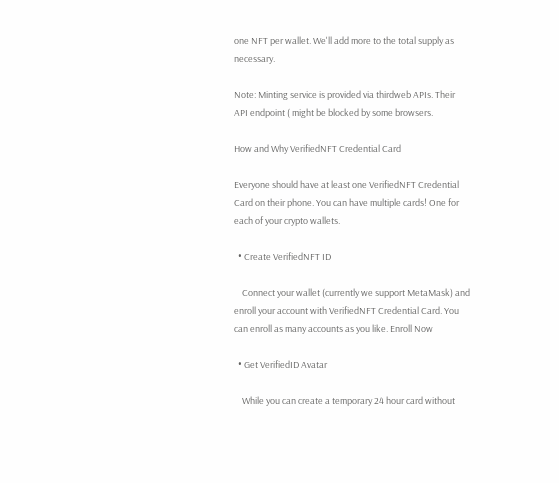one NFT per wallet. We'll add more to the total supply as necessary.

Note: Minting service is provided via thirdweb APIs. Their API endpoint ( might be blocked by some browsers.

How and Why VerifiedNFT Credential Card

Everyone should have at least one VerifiedNFT Credential Card on their phone. You can have multiple cards! One for each of your crypto wallets.

  • Create VerifiedNFT ID

    Connect your wallet (currently we support MetaMask) and enroll your account with VerifiedNFT Credential Card. You can enroll as many accounts as you like. Enroll Now

  • Get VerifiedID Avatar

    While you can create a temporary 24 hour card without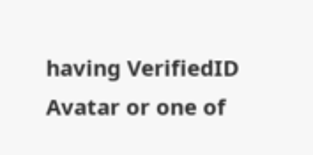having VerifiedID Avatar or one of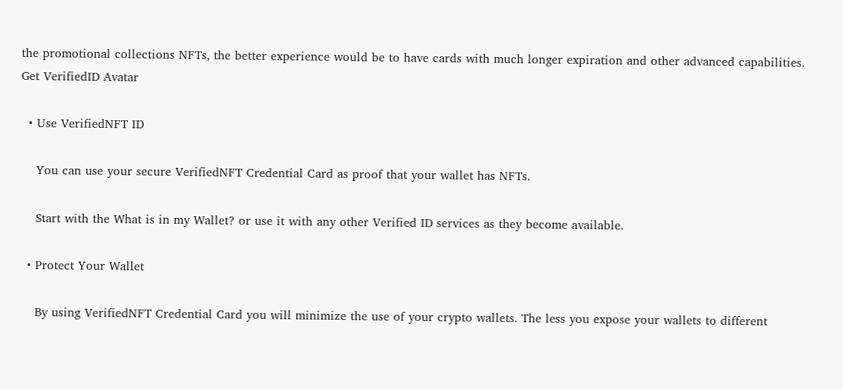the promotional collections NFTs, the better experience would be to have cards with much longer expiration and other advanced capabilities. Get VerifiedID Avatar

  • Use VerifiedNFT ID

    You can use your secure VerifiedNFT Credential Card as proof that your wallet has NFTs.

    Start with the What is in my Wallet? or use it with any other Verified ID services as they become available.

  • Protect Your Wallet

    By using VerifiedNFT Credential Card you will minimize the use of your crypto wallets. The less you expose your wallets to different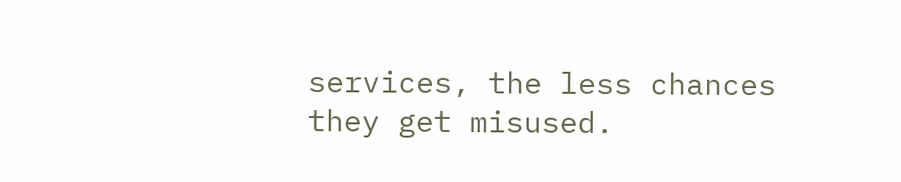services, the less chances they get misused.